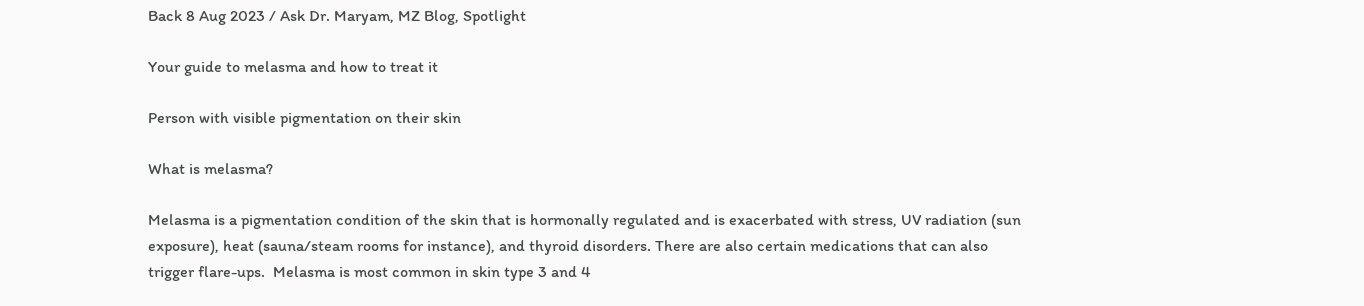Back 8 Aug 2023 / Ask Dr. Maryam, MZ Blog, Spotlight

Your guide to melasma and how to treat it

Person with visible pigmentation on their skin

What is melasma?

Melasma is a pigmentation condition of the skin that is hormonally regulated and is exacerbated with stress, UV radiation (sun exposure), heat (sauna/steam rooms for instance), and thyroid disorders. There are also certain medications that can also trigger flare-ups.  Melasma is most common in skin type 3 and 4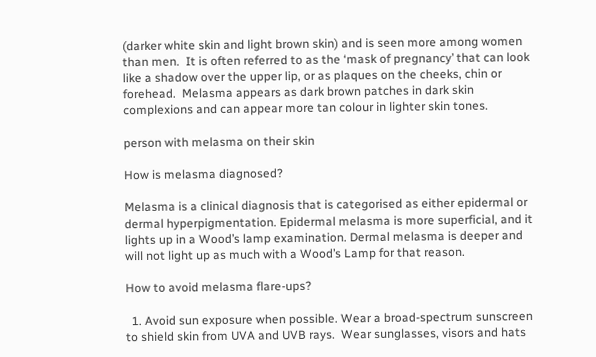(darker white skin and light brown skin) and is seen more among women than men.  It is often referred to as the ‘mask of pregnancy’ that can look like a shadow over the upper lip, or as plaques on the cheeks, chin or forehead.  Melasma appears as dark brown patches in dark skin complexions and can appear more tan colour in lighter skin tones.

person with melasma on their skin

How is melasma diagnosed?

Melasma is a clinical diagnosis that is categorised as either epidermal or dermal hyperpigmentation. Epidermal melasma is more superficial, and it lights up in a Wood’s lamp examination. Dermal melasma is deeper and will not light up as much with a Wood’s Lamp for that reason.

How to avoid melasma flare-ups?

  1. Avoid sun exposure when possible. Wear a broad-spectrum sunscreen to shield skin from UVA and UVB rays.  Wear sunglasses, visors and hats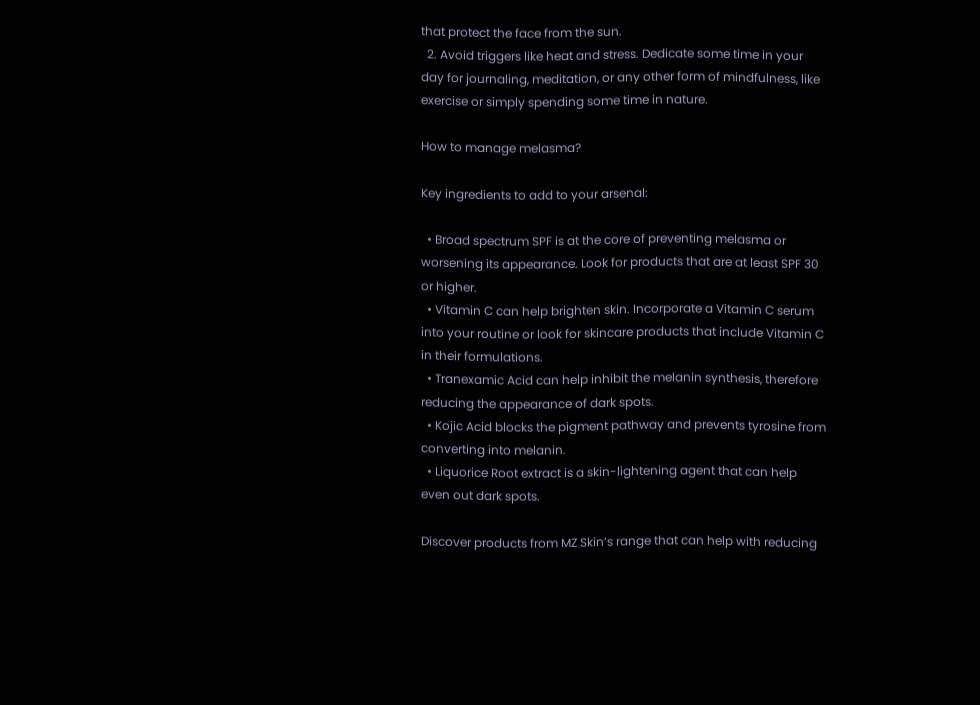that protect the face from the sun.
  2. Avoid triggers like heat and stress. Dedicate some time in your day for journaling, meditation, or any other form of mindfulness, like exercise or simply spending some time in nature.

How to manage melasma?

Key ingredients to add to your arsenal:

  • Broad spectrum SPF is at the core of preventing melasma or worsening its appearance. Look for products that are at least SPF 30 or higher.
  • Vitamin C can help brighten skin. Incorporate a Vitamin C serum into your routine or look for skincare products that include Vitamin C in their formulations.
  • Tranexamic Acid can help inhibit the melanin synthesis, therefore reducing the appearance of dark spots.
  • Kojic Acid blocks the pigment pathway and prevents tyrosine from converting into melanin.
  • Liquorice Root extract is a skin-lightening agent that can help even out dark spots.

Discover products from MZ Skin’s range that can help with reducing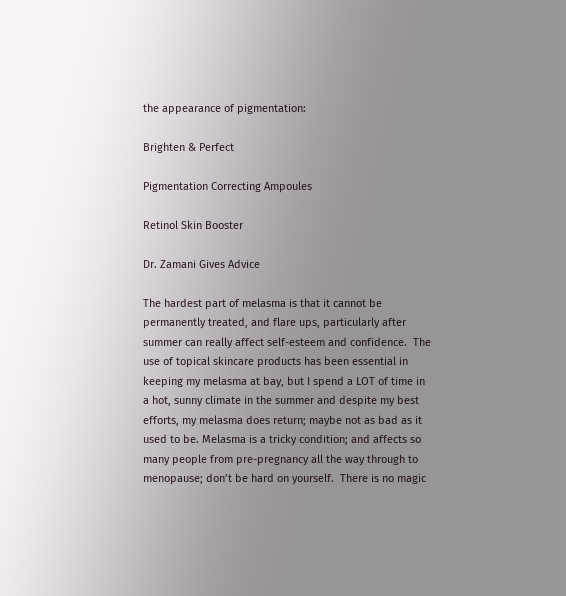the appearance of pigmentation:

Brighten & Perfect

Pigmentation Correcting Ampoules

Retinol Skin Booster

Dr. Zamani Gives Advice

The hardest part of melasma is that it cannot be permanently treated, and flare ups, particularly after summer can really affect self-esteem and confidence.  The use of topical skincare products has been essential in keeping my melasma at bay, but I spend a LOT of time in a hot, sunny climate in the summer and despite my best efforts, my melasma does return; maybe not as bad as it used to be. Melasma is a tricky condition; and affects so many people from pre-pregnancy all the way through to menopause; don’t be hard on yourself.  There is no magic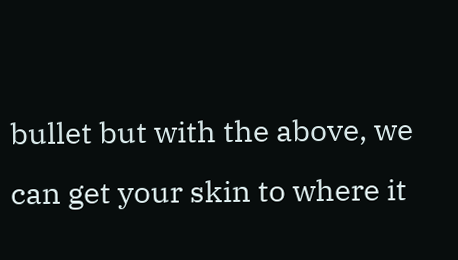bullet but with the above, we can get your skin to where it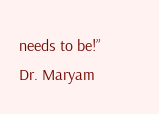needs to be!” Dr. Maryam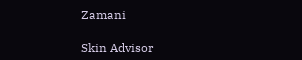Zamani

Skin Advisor